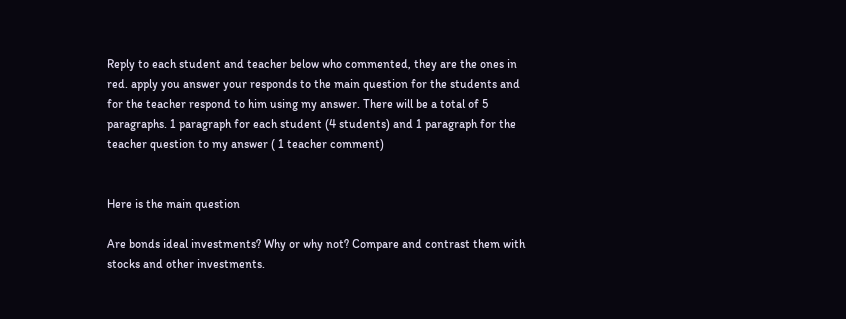Reply to each student and teacher below who commented, they are the ones in red. apply you answer your responds to the main question for the students and for the teacher respond to him using my answer. There will be a total of 5 paragraphs. 1 paragraph for each student (4 students) and 1 paragraph for the teacher question to my answer ( 1 teacher comment)


Here is the main question

Are bonds ideal investments? Why or why not? Compare and contrast them with stocks and other investments.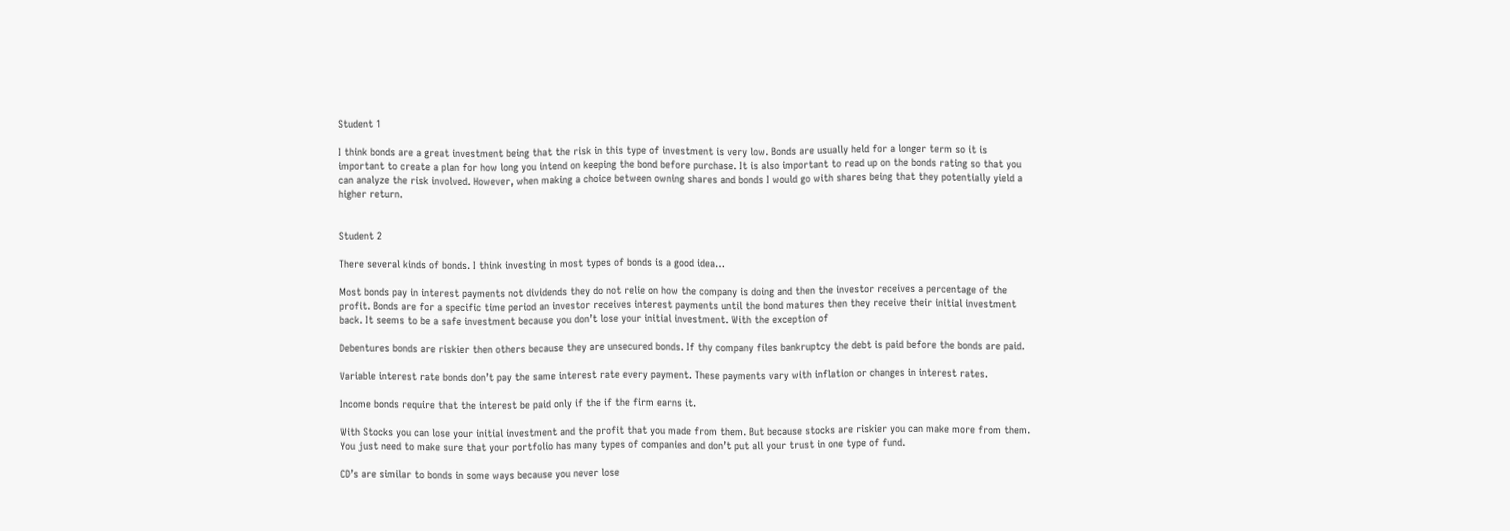Student 1

I think bonds are a great investment being that the risk in this type of investment is very low. Bonds are usually held for a longer term so it is important to create a plan for how long you intend on keeping the bond before purchase. It is also important to read up on the bonds rating so that you can analyze the risk involved. However, when making a choice between owning shares and bonds I would go with shares being that they potentially yield a higher return.


Student 2

There several kinds of bonds. I think investing in most types of bonds is a good idea…

Most bonds pay in interest payments not dividends they do not relie on how the company is doing and then the investor receives a percentage of the profit. Bonds are for a specific time period an investor receives interest payments until the bond matures then they receive their initial investment back. It seems to be a safe investment because you don’t lose your initial investment. With the exception of

Debentures bonds are riskier then others because they are unsecured bonds. If thy company files bankruptcy the debt is paid before the bonds are paid.

Variable interest rate bonds don’t pay the same interest rate every payment. These payments vary with inflation or changes in interest rates.

Income bonds require that the interest be paid only if the if the firm earns it.

With Stocks you can lose your initial investment and the profit that you made from them. But because stocks are riskier you can make more from them. You just need to make sure that your portfolio has many types of companies and don’t put all your trust in one type of fund.

CD’s are similar to bonds in some ways because you never lose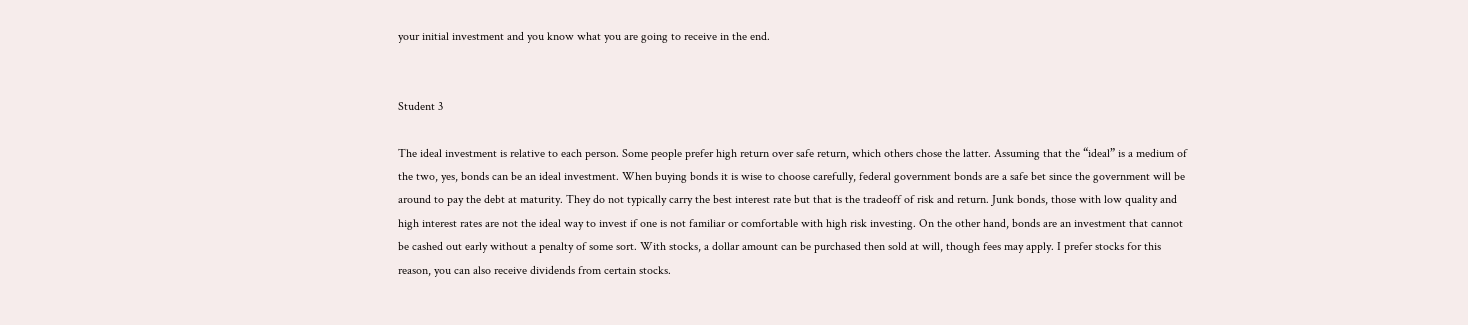your initial investment and you know what you are going to receive in the end.


Student 3

The ideal investment is relative to each person. Some people prefer high return over safe return, which others chose the latter. Assuming that the “ideal” is a medium of the two, yes, bonds can be an ideal investment. When buying bonds it is wise to choose carefully, federal government bonds are a safe bet since the government will be around to pay the debt at maturity. They do not typically carry the best interest rate but that is the tradeoff of risk and return. Junk bonds, those with low quality and high interest rates are not the ideal way to invest if one is not familiar or comfortable with high risk investing. On the other hand, bonds are an investment that cannot be cashed out early without a penalty of some sort. With stocks, a dollar amount can be purchased then sold at will, though fees may apply. I prefer stocks for this reason, you can also receive dividends from certain stocks.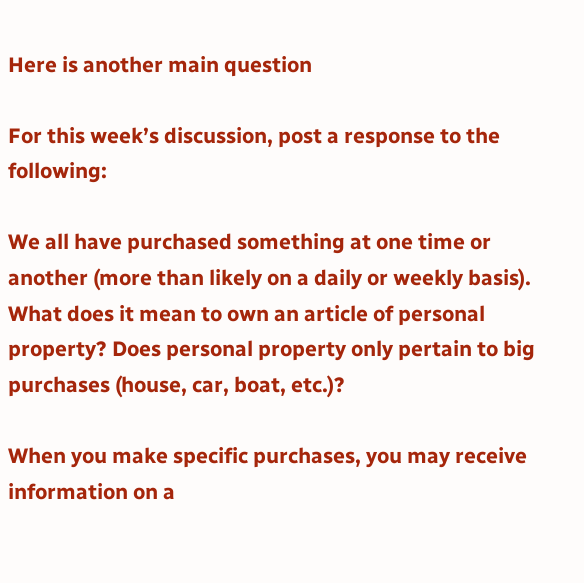Here is another main question

For this week’s discussion, post a response to the following:

We all have purchased something at one time or another (more than likely on a daily or weekly basis). What does it mean to own an article of personal property? Does personal property only pertain to big purchases (house, car, boat, etc.)?

When you make specific purchases, you may receive information on a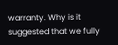warranty. Why is it suggested that we fully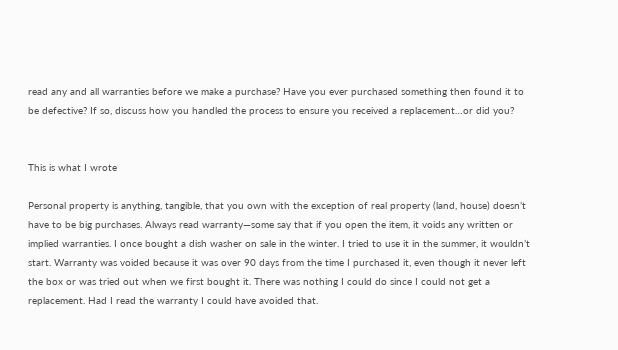read any and all warranties before we make a purchase? Have you ever purchased something then found it to be defective? If so, discuss how you handled the process to ensure you received a replacement…or did you?


This is what I wrote

Personal property is anything, tangible, that you own with the exception of real property (land, house) doesn’t have to be big purchases. Always read warranty—some say that if you open the item, it voids any written or implied warranties. I once bought a dish washer on sale in the winter. I tried to use it in the summer, it wouldn’t start. Warranty was voided because it was over 90 days from the time I purchased it, even though it never left the box or was tried out when we first bought it. There was nothing I could do since I could not get a replacement. Had I read the warranty I could have avoided that.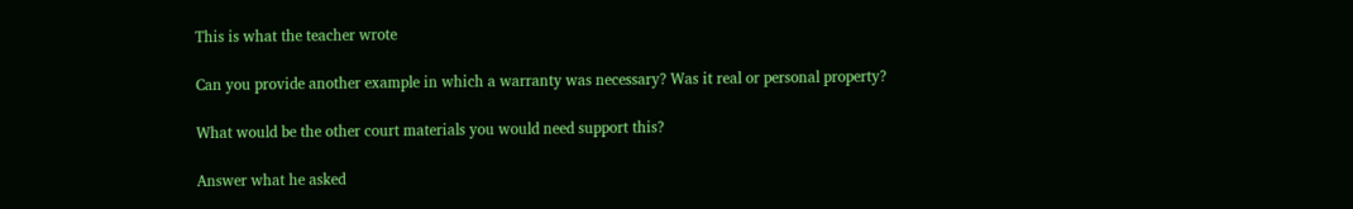This is what the teacher wrote

Can you provide another example in which a warranty was necessary? Was it real or personal property?

What would be the other court materials you would need support this?

Answer what he asked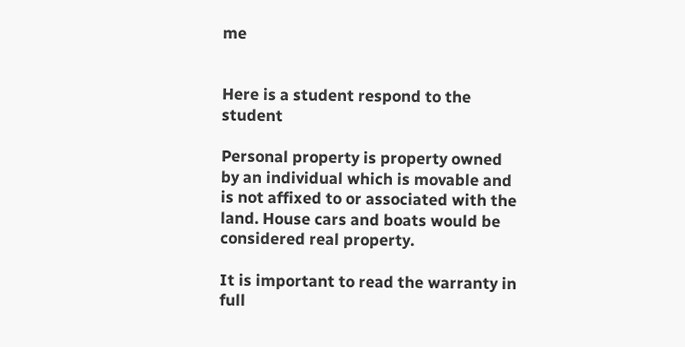me


Here is a student respond to the student

Personal property is property owned by an individual which is movable and is not affixed to or associated with the land. House cars and boats would be considered real property.

It is important to read the warranty in full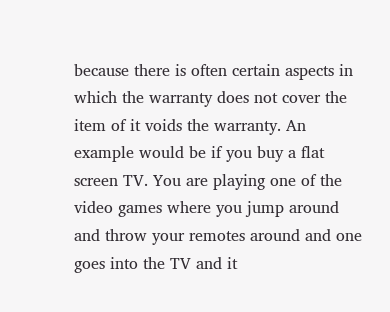because there is often certain aspects in which the warranty does not cover the item of it voids the warranty. An example would be if you buy a flat screen TV. You are playing one of the video games where you jump around and throw your remotes around and one goes into the TV and it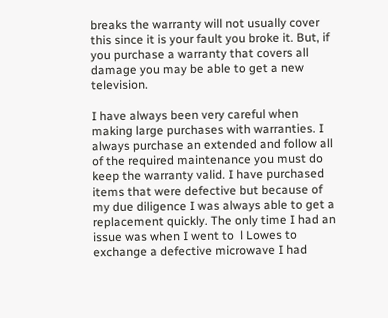breaks the warranty will not usually cover this since it is your fault you broke it. But, if you purchase a warranty that covers all damage you may be able to get a new television.

I have always been very careful when making large purchases with warranties. I always purchase an extended and follow all of the required maintenance you must do keep the warranty valid. I have purchased items that were defective but because of my due diligence I was always able to get a replacement quickly. The only time I had an issue was when I went to  l Lowes to exchange a defective microwave I had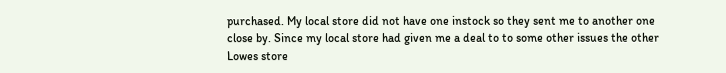purchased. My local store did not have one instock so they sent me to another one close by. Since my local store had given me a deal to to some other issues the other Lowes store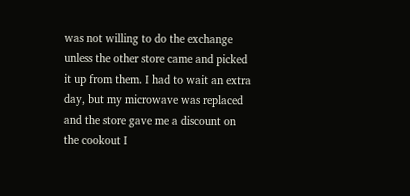was not willing to do the exchange unless the other store came and picked it up from them. I had to wait an extra day, but my microwave was replaced and the store gave me a discount on the cookout I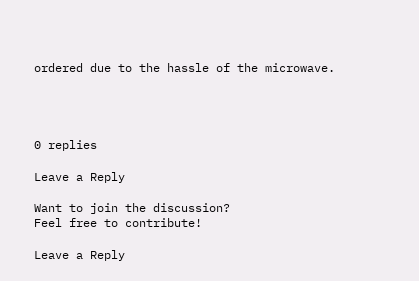ordered due to the hassle of the microwave.




0 replies

Leave a Reply

Want to join the discussion?
Feel free to contribute!

Leave a Reply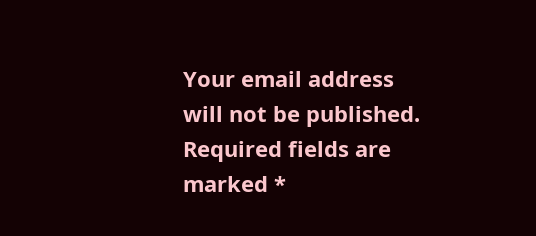Your email address will not be published. Required fields are marked *